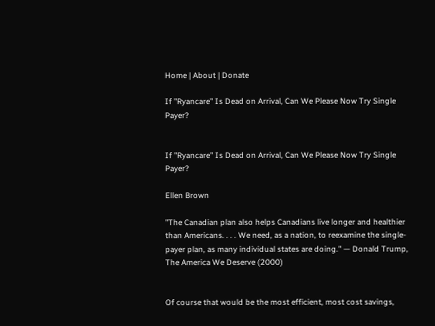Home | About | Donate

If "Ryancare" Is Dead on Arrival, Can We Please Now Try Single Payer?


If "Ryancare" Is Dead on Arrival, Can We Please Now Try Single Payer?

Ellen Brown

"The Canadian plan also helps Canadians live longer and healthier than Americans. . . . We need, as a nation, to reexamine the single-payer plan, as many individual states are doing." — Donald Trump, The America We Deserve (2000)


Of course that would be the most efficient, most cost savings,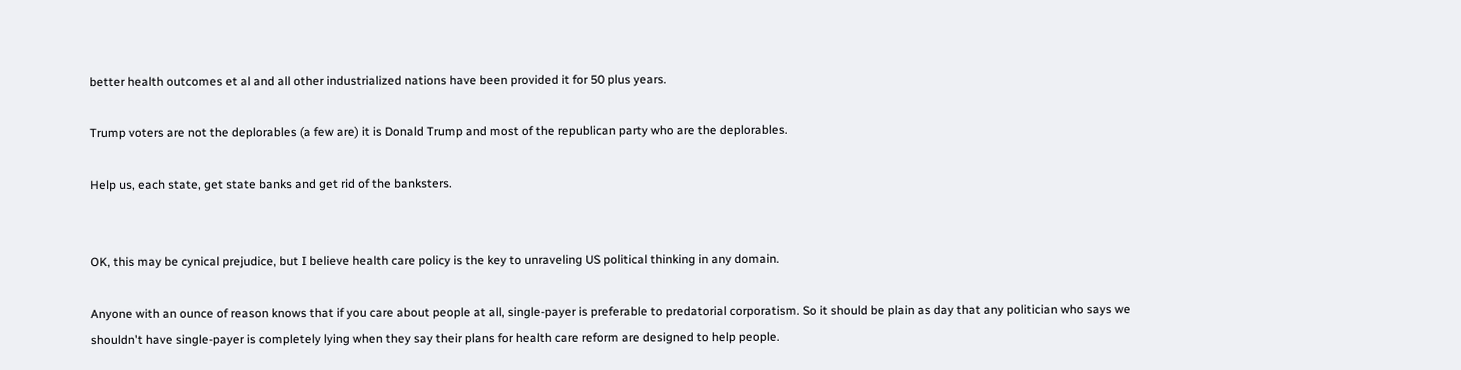better health outcomes et al and all other industrialized nations have been provided it for 50 plus years.

Trump voters are not the deplorables (a few are) it is Donald Trump and most of the republican party who are the deplorables.

Help us, each state, get state banks and get rid of the banksters.


OK, this may be cynical prejudice, but I believe health care policy is the key to unraveling US political thinking in any domain.

Anyone with an ounce of reason knows that if you care about people at all, single-payer is preferable to predatorial corporatism. So it should be plain as day that any politician who says we shouldn't have single-payer is completely lying when they say their plans for health care reform are designed to help people.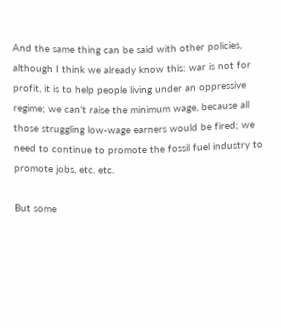And the same thing can be said with other policies, although I think we already know this: war is not for profit, it is to help people living under an oppressive regime; we can't raise the minimum wage, because all those struggling low-wage earners would be fired; we need to continue to promote the fossil fuel industry to promote jobs, etc. etc.

But some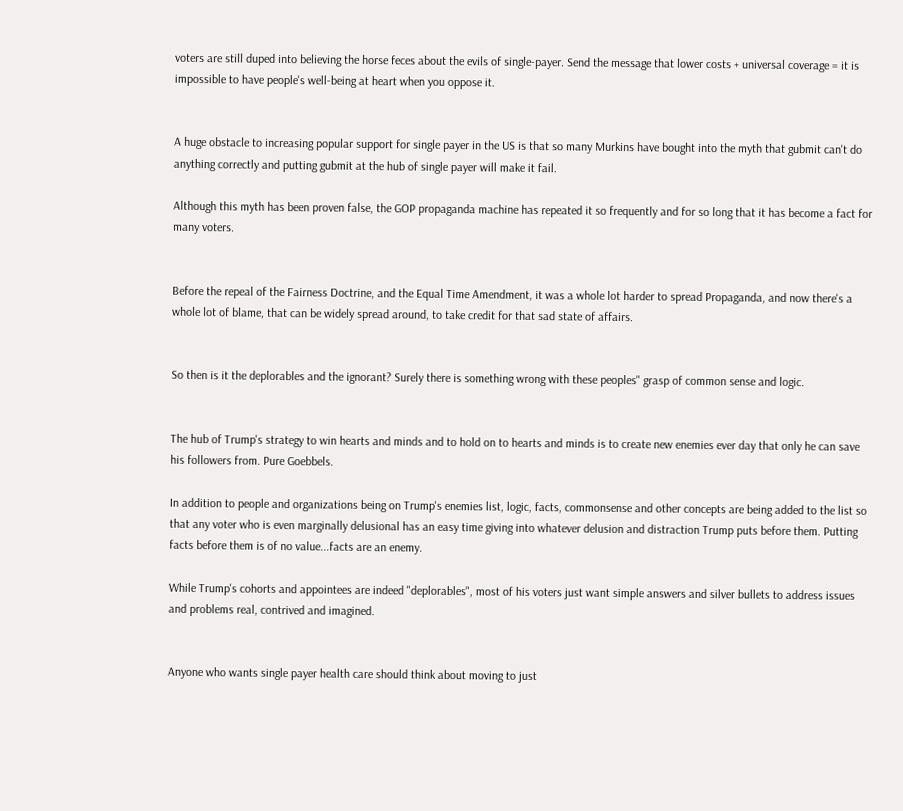voters are still duped into believing the horse feces about the evils of single-payer. Send the message that lower costs + universal coverage = it is impossible to have people's well-being at heart when you oppose it.


A huge obstacle to increasing popular support for single payer in the US is that so many Murkins have bought into the myth that gubmit can't do anything correctly and putting gubmit at the hub of single payer will make it fail.

Although this myth has been proven false, the GOP propaganda machine has repeated it so frequently and for so long that it has become a fact for many voters.


Before the repeal of the Fairness Doctrine, and the Equal Time Amendment, it was a whole lot harder to spread Propaganda, and now there's a whole lot of blame, that can be widely spread around, to take credit for that sad state of affairs.


So then is it the deplorables and the ignorant? Surely there is something wrong with these peoples" grasp of common sense and logic.


The hub of Trump's strategy to win hearts and minds and to hold on to hearts and minds is to create new enemies ever day that only he can save his followers from. Pure Goebbels.

In addition to people and organizations being on Trump's enemies list, logic, facts, commonsense and other concepts are being added to the list so that any voter who is even marginally delusional has an easy time giving into whatever delusion and distraction Trump puts before them. Putting facts before them is of no value...facts are an enemy.

While Trump's cohorts and appointees are indeed "deplorables", most of his voters just want simple answers and silver bullets to address issues and problems real, contrived and imagined.


Anyone who wants single payer health care should think about moving to just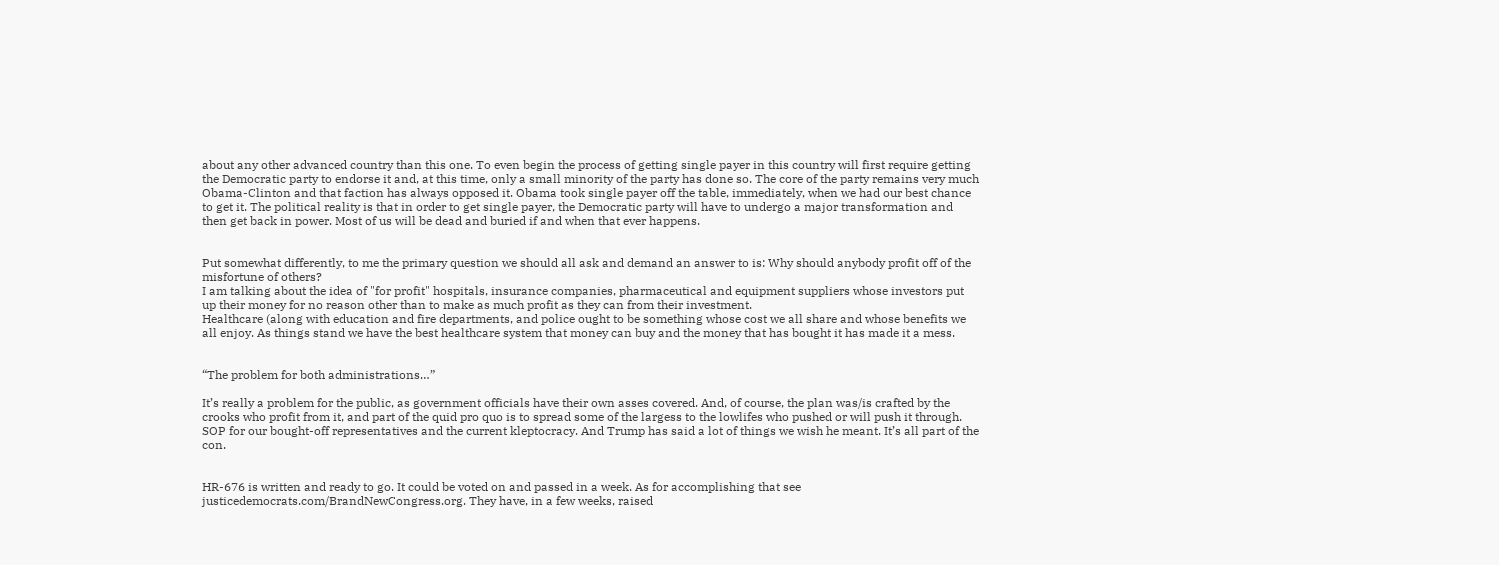about any other advanced country than this one. To even begin the process of getting single payer in this country will first require getting the Democratic party to endorse it and, at this time, only a small minority of the party has done so. The core of the party remains very much Obama-Clinton and that faction has always opposed it. Obama took single payer off the table, immediately, when we had our best chance to get it. The political reality is that in order to get single payer, the Democratic party will have to undergo a major transformation and then get back in power. Most of us will be dead and buried if and when that ever happens.


Put somewhat differently, to me the primary question we should all ask and demand an answer to is: Why should anybody profit off of the misfortune of others?
I am talking about the idea of "for profit" hospitals, insurance companies, pharmaceutical and equipment suppliers whose investors put up their money for no reason other than to make as much profit as they can from their investment.
Healthcare (along with education and fire departments, and police ought to be something whose cost we all share and whose benefits we all enjoy. As things stand we have the best healthcare system that money can buy and the money that has bought it has made it a mess.


“The problem for both administrations…”

It’s really a problem for the public, as government officials have their own asses covered. And, of course, the plan was/is crafted by the crooks who profit from it, and part of the quid pro quo is to spread some of the largess to the lowlifes who pushed or will push it through. SOP for our bought-off representatives and the current kleptocracy. And Trump has said a lot of things we wish he meant. It’s all part of the con.


HR-676 is written and ready to go. It could be voted on and passed in a week. As for accomplishing that see justicedemocrats.com/BrandNewCongress.org. They have, in a few weeks, raised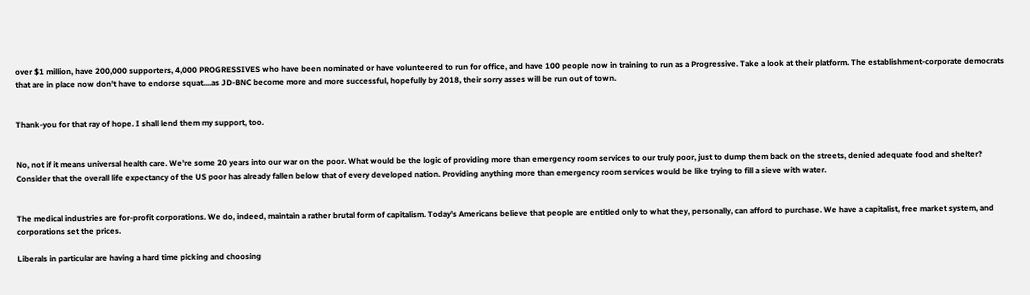over $1 million, have 200,000 supporters, 4,000 PROGRESSIVES who have been nominated or have volunteered to run for office, and have 100 people now in training to run as a Progressive. Take a look at their platform. The establishment-corporate democrats that are in place now don't have to endorse squat....as JD-BNC become more and more successful, hopefully by 2018, their sorry asses will be run out of town.


Thank-you for that ray of hope. I shall lend them my support, too.


No, not if it means universal health care. We're some 20 years into our war on the poor. What would be the logic of providing more than emergency room services to our truly poor, just to dump them back on the streets, denied adequate food and shelter? Consider that the overall life expectancy of the US poor has already fallen below that of every developed nation. Providing anything more than emergency room services would be like trying to fill a sieve with water.


The medical industries are for-profit corporations. We do, indeed, maintain a rather brutal form of capitalism. Today's Americans believe that people are entitled only to what they, personally, can afford to purchase. We have a capitalist, free market system, and corporations set the prices.

Liberals in particular are having a hard time picking and choosing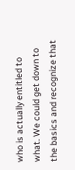who is actually entitled to what. We could get down to the basics and recognize that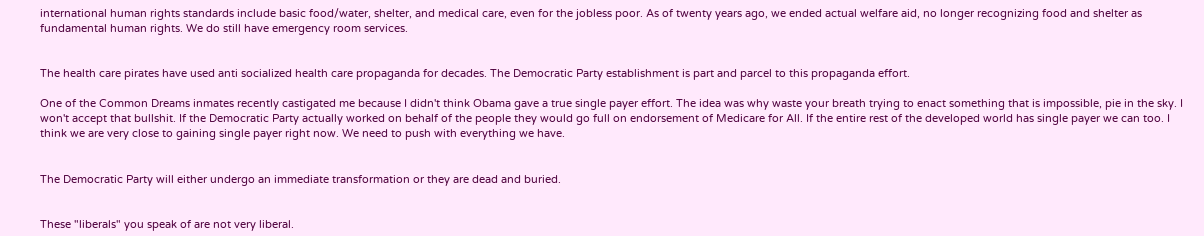international human rights standards include basic food/water, shelter, and medical care, even for the jobless poor. As of twenty years ago, we ended actual welfare aid, no longer recognizing food and shelter as fundamental human rights. We do still have emergency room services.


The health care pirates have used anti socialized health care propaganda for decades. The Democratic Party establishment is part and parcel to this propaganda effort.

One of the Common Dreams inmates recently castigated me because I didn't think Obama gave a true single payer effort. The idea was why waste your breath trying to enact something that is impossible, pie in the sky. I won't accept that bullshit. If the Democratic Party actually worked on behalf of the people they would go full on endorsement of Medicare for All. If the entire rest of the developed world has single payer we can too. I think we are very close to gaining single payer right now. We need to push with everything we have.


The Democratic Party will either undergo an immediate transformation or they are dead and buried.


These "liberals" you speak of are not very liberal.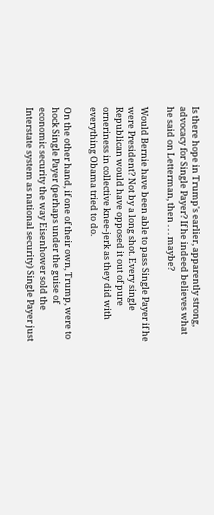Is there hope in Trump's earlier, apparently strong, advocacy for Single Payer? If he indeed believes what he said on Letterman, then . . . maybe?

Would Bernie have been able to pass Single Payer if he were President? Not by a long shot. Every single Republican would have opposed it out of pure orneriness in collective knee-jerk as they did with everything Obama tried to do.

On the other hand, if one of their own, Trump, were to hock Single Payer (perhaps under the guise of economic security the way Eisenhower sold the Interstate system as national security) Single Payer just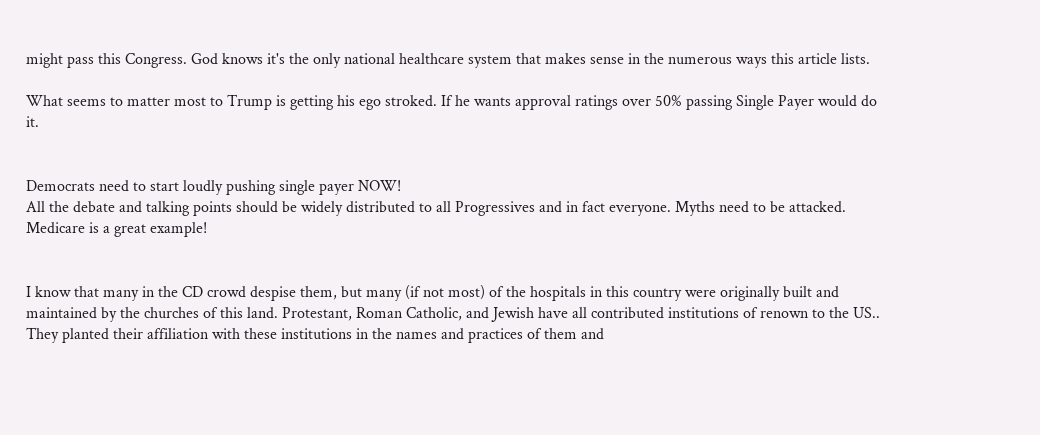might pass this Congress. God knows it's the only national healthcare system that makes sense in the numerous ways this article lists.

What seems to matter most to Trump is getting his ego stroked. If he wants approval ratings over 50% passing Single Payer would do it.


Democrats need to start loudly pushing single payer NOW!
All the debate and talking points should be widely distributed to all Progressives and in fact everyone. Myths need to be attacked. Medicare is a great example!


I know that many in the CD crowd despise them, but many (if not most) of the hospitals in this country were originally built and maintained by the churches of this land. Protestant, Roman Catholic, and Jewish have all contributed institutions of renown to the US..
They planted their affiliation with these institutions in the names and practices of them and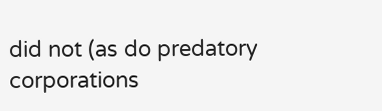did not (as do predatory corporations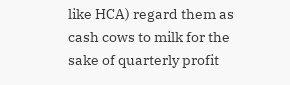like HCA) regard them as cash cows to milk for the sake of quarterly profit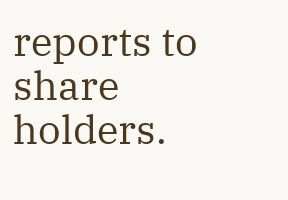reports to share holders.